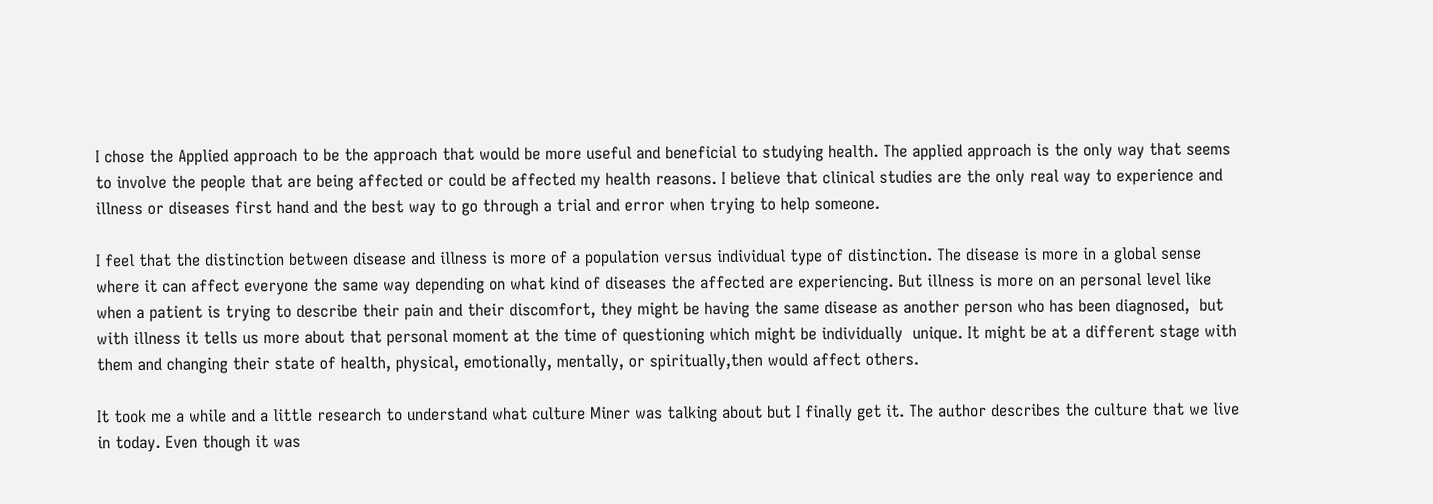I chose the Applied approach to be the approach that would be more useful and beneficial to studying health. The applied approach is the only way that seems to involve the people that are being affected or could be affected my health reasons. I believe that clinical studies are the only real way to experience and illness or diseases first hand and the best way to go through a trial and error when trying to help someone.

I feel that the distinction between disease and illness is more of a population versus individual type of distinction. The disease is more in a global sense where it can affect everyone the same way depending on what kind of diseases the affected are experiencing. But illness is more on an personal level like when a patient is trying to describe their pain and their discomfort, they might be having the same disease as another person who has been diagnosed,  but with illness it tells us more about that personal moment at the time of questioning which might be individually  unique. It might be at a different stage with them and changing their state of health, physical, emotionally, mentally, or spiritually,then would affect others.

It took me a while and a little research to understand what culture Miner was talking about but I finally get it. The author describes the culture that we live in today. Even though it was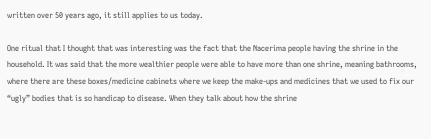written over 50 years ago, it still applies to us today.

One ritual that I thought that was interesting was the fact that the Nacerima people having the shrine in the household. It was said that the more wealthier people were able to have more than one shrine, meaning bathrooms, where there are these boxes/medicine cabinets where we keep the make-ups and medicines that we used to fix our “ugly” bodies that is so handicap to disease. When they talk about how the shrine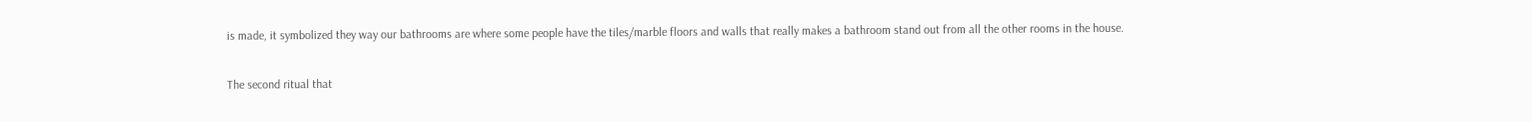is made, it symbolized they way our bathrooms are where some people have the tiles/marble floors and walls that really makes a bathroom stand out from all the other rooms in the house.

The second ritual that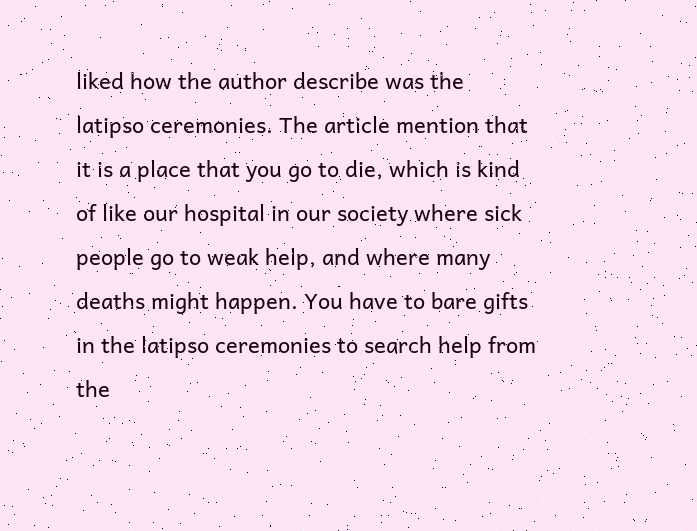liked how the author describe was the latipso ceremonies. The article mention that it is a place that you go to die, which is kind of like our hospital in our society where sick people go to weak help, and where many deaths might happen. You have to bare gifts in the latipso ceremonies to search help from the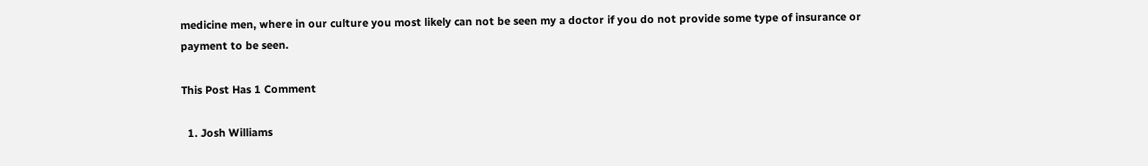medicine men, where in our culture you most likely can not be seen my a doctor if you do not provide some type of insurance or payment to be seen.

This Post Has 1 Comment

  1. Josh Williams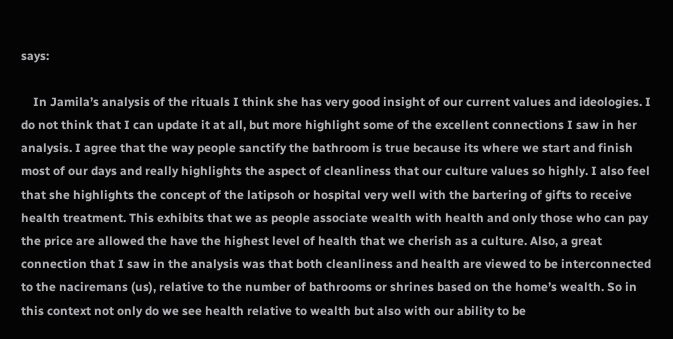says:

    In Jamila’s analysis of the rituals I think she has very good insight of our current values and ideologies. I do not think that I can update it at all, but more highlight some of the excellent connections I saw in her analysis. I agree that the way people sanctify the bathroom is true because its where we start and finish most of our days and really highlights the aspect of cleanliness that our culture values so highly. I also feel that she highlights the concept of the latipsoh or hospital very well with the bartering of gifts to receive health treatment. This exhibits that we as people associate wealth with health and only those who can pay the price are allowed the have the highest level of health that we cherish as a culture. Also, a great connection that I saw in the analysis was that both cleanliness and health are viewed to be interconnected to the naciremans (us), relative to the number of bathrooms or shrines based on the home’s wealth. So in this context not only do we see health relative to wealth but also with our ability to be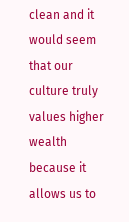clean and it would seem that our culture truly values higher wealth because it allows us to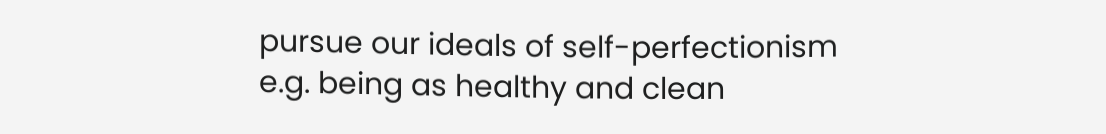pursue our ideals of self-perfectionism e.g. being as healthy and clean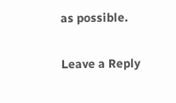as possible.

Leave a Reply